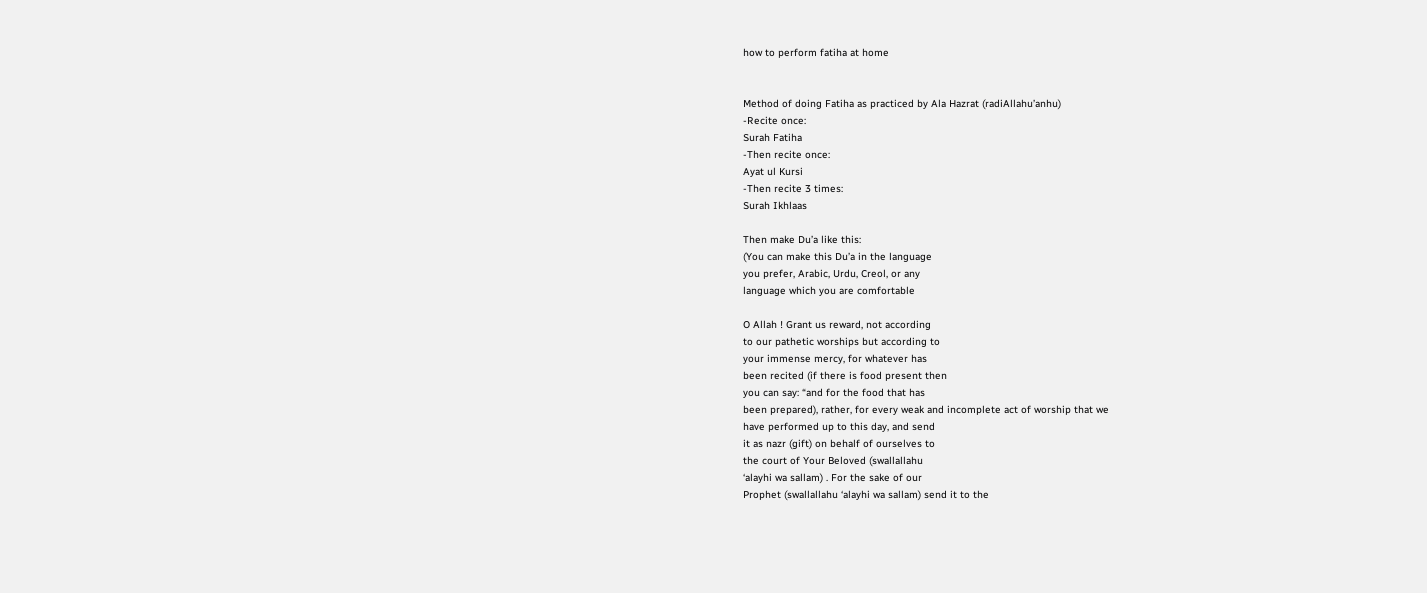how to perform fatiha at home


Method of doing Fatiha as practiced by Ala Hazrat (radiAllahu’anhu)
-Recite once:
Surah Fatiha
-Then recite once:
Ayat ul Kursi
-Then recite 3 times:
Surah Ikhlaas

Then make Du’a like this:
(You can make this Du’a in the language
you prefer, Arabic, Urdu, Creol, or any
language which you are comfortable

O Allah ! Grant us reward, not according
to our pathetic worships but according to
your immense mercy, for whatever has
been recited (if there is food present then
you can say: “and for the food that has
been prepared), rather, for every weak and incomplete act of worship that we
have performed up to this day, and send
it as nazr (gift) on behalf of ourselves to
the court of Your Beloved (swallallahu
‘alayhi wa sallam) . For the sake of our
Prophet (swallallahu ‘alayhi wa sallam) send it to the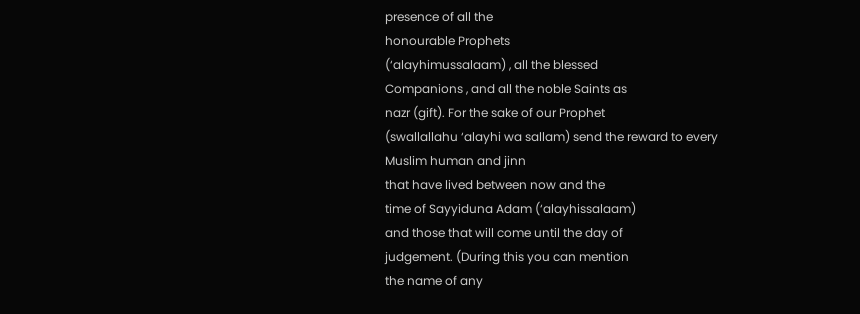presence of all the
honourable Prophets
(‘alayhimussalaam) , all the blessed
Companions , and all the noble Saints as
nazr (gift). For the sake of our Prophet
(swallallahu ‘alayhi wa sallam) send the reward to every Muslim human and jinn
that have lived between now and the
time of Sayyiduna Adam (‘alayhissalaam)
and those that will come until the day of
judgement. (During this you can mention
the name of any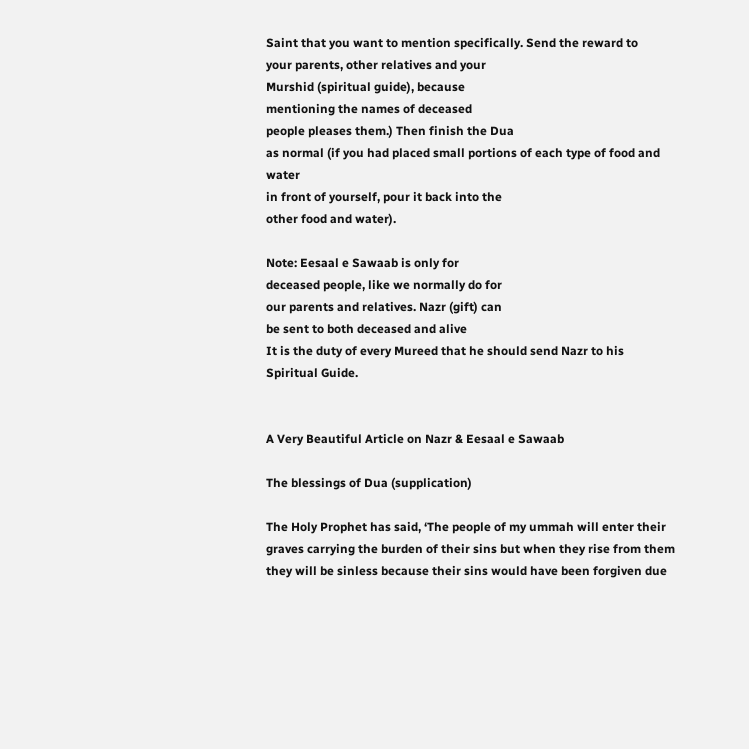Saint that you want to mention specifically. Send the reward to
your parents, other relatives and your
Murshid (spiritual guide), because
mentioning the names of deceased
people pleases them.) Then finish the Dua
as normal (if you had placed small portions of each type of food and water
in front of yourself, pour it back into the
other food and water).

Note: Eesaal e Sawaab is only for
deceased people, like we normally do for
our parents and relatives. Nazr (gift) can
be sent to both deceased and alive
It is the duty of every Mureed that he should send Nazr to his Spiritual Guide.


A Very Beautiful Article on Nazr & Eesaal e Sawaab

The blessings of Dua (supplication)

The Holy Prophet has said, ‘The people of my ummah will enter their graves carrying the burden of their sins but when they rise from them they will be sinless because their sins would have been forgiven due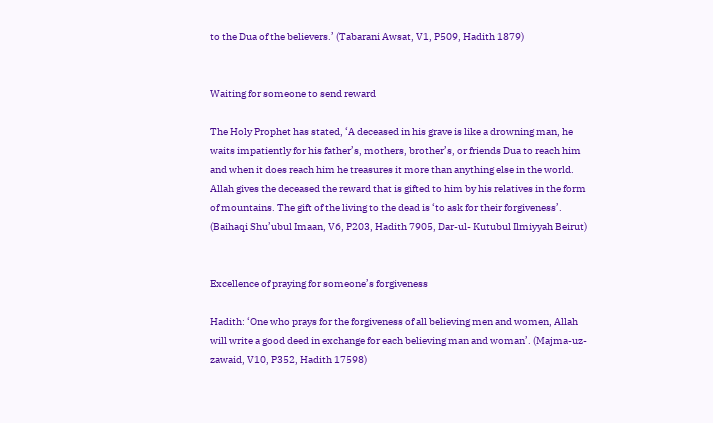to the Dua of the believers.’ (Tabarani Awsat, V1, P509, Hadith 1879)


Waiting for someone to send reward

The Holy Prophet has stated, ‘A deceased in his grave is like a drowning man, he waits impatiently for his father’s, mothers, brother’s, or friends Dua to reach him and when it does reach him he treasures it more than anything else in the world. Allah gives the deceased the reward that is gifted to him by his relatives in the form of mountains. The gift of the living to the dead is ‘to ask for their forgiveness’. (Baihaqi Shu’ubul Imaan, V6, P203, Hadith 7905, Dar-ul- Kutubul Ilmiyyah Beirut)


Excellence of praying for someone’s forgiveness

Hadith: ‘One who prays for the forgiveness of all believing men and women, Allah will write a good deed in exchange for each believing man and woman’. (Majma-uz-zawaid, V10, P352, Hadith 17598)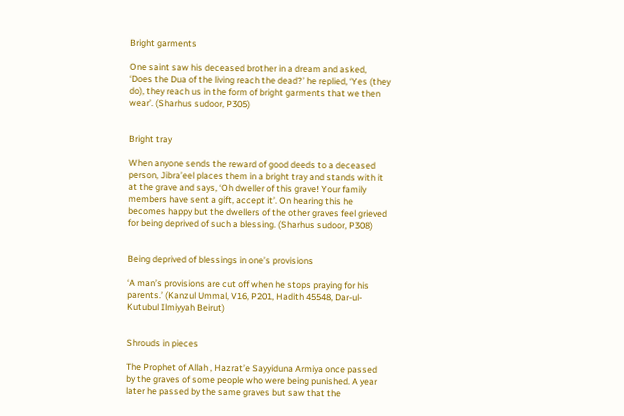Bright garments

One saint saw his deceased brother in a dream and asked, ‘Does the Dua of the living reach the dead?’ he replied, ‘Yes (they do), they reach us in the form of bright garments that we then wear’. (Sharhus sudoor, P305)


Bright tray

When anyone sends the reward of good deeds to a deceased person, Jibra’eel places them in a bright tray and stands with it at the grave and says, ‘Oh dweller of this grave! Your family members have sent a gift, accept it’. On hearing this he becomes happy but the dwellers of the other graves feel grieved for being deprived of such a blessing. (Sharhus sudoor, P308)


Being deprived of blessings in one’s provisions

‘A man’s provisions are cut off when he stops praying for his parents.’ (Kanzul Ummal, V16, P201, Hadith 45548, Dar-ul-Kutubul Ilmiyyah Beirut)


Shrouds in pieces

The Prophet of Allah , Hazrat’e Sayyiduna Armiya once passed by the graves of some people who were being punished. A year later he passed by the same graves but saw that the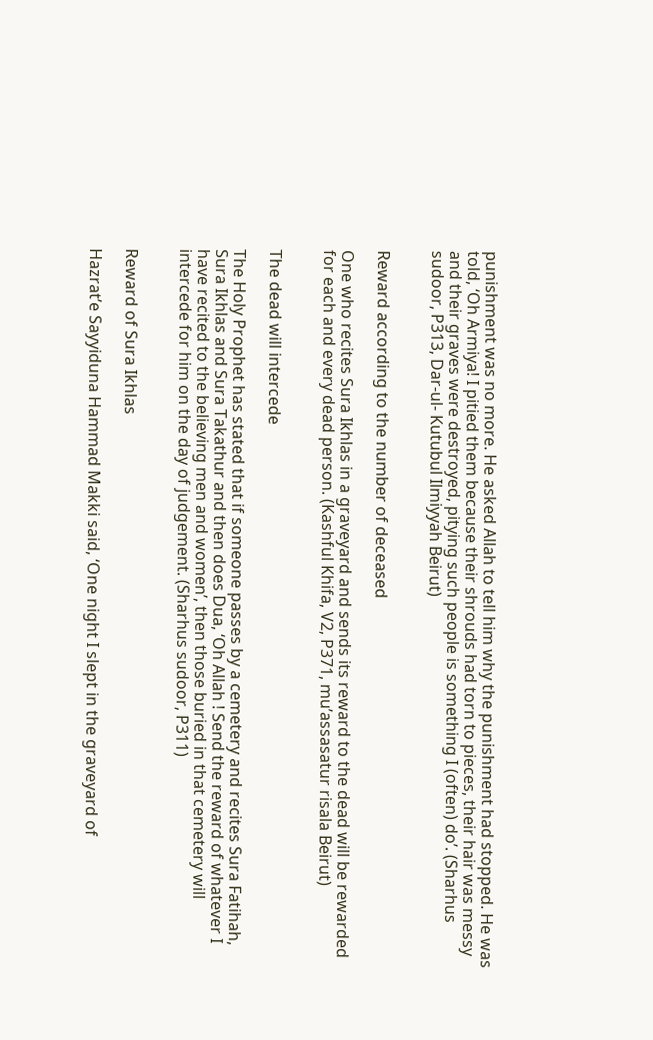punishment was no more. He asked Allah to tell him why the punishment had stopped. He was told, ‘Oh Armiya! I pitied them because their shrouds had torn to pieces, their hair was messy and their graves were destroyed, pitying such people is something I (often) do’. (Sharhus sudoor, P313, Dar-ul- Kutubul Ilmiyyah Beirut)


Reward according to the number of deceased

One who recites Sura Ikhlas in a graveyard and sends its reward to the dead will be rewarded for each and every dead person. (Kashful Khifa, V2, P371, mu’assasatur risala Beirut)


The dead will intercede

The Holy Prophet has stated that if someone passes by a cemetery and recites Sura Fatihah, Sura Ikhlas and Sura Takathur and then does Dua, ‘Oh Allah ! Send the reward of whatever I have recited to the believing men and women’, then those buried in that cemetery will intercede for him on the day of judgement. (Sharhus sudoor, P311)


Reward of Sura Ikhlas

Hazrat’e Sayyiduna Hammad Makki said, ‘One night I slept in the graveyard of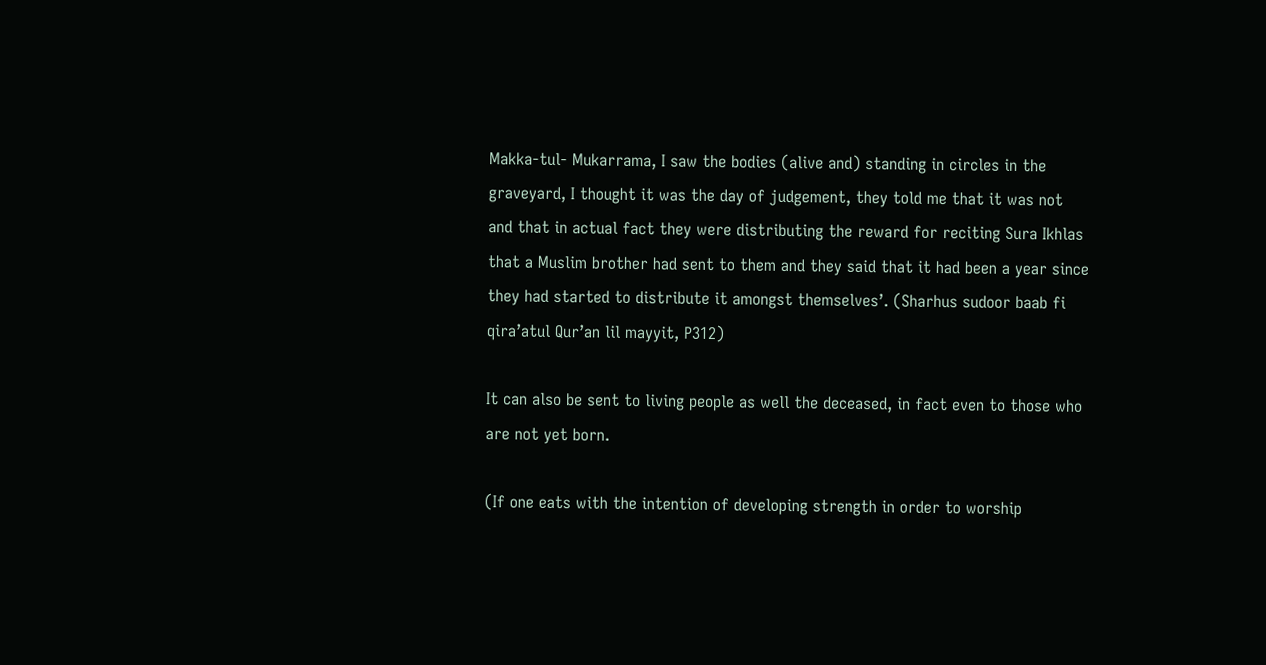Makka-tul- Mukarrama, I saw the bodies (alive and) standing in circles in the graveyard, I thought it was the day of judgement, they told me that it was not and that in actual fact they were distributing the reward for reciting Sura Ikhlas that a Muslim brother had sent to them and they said that it had been a year since they had started to distribute it amongst themselves’. (Sharhus sudoor baab fi qira’atul Qur’an lil mayyit, P312)

It can also be sent to living people as well the deceased, in fact even to those who are not yet born.

(If one eats with the intention of developing strength in order to worship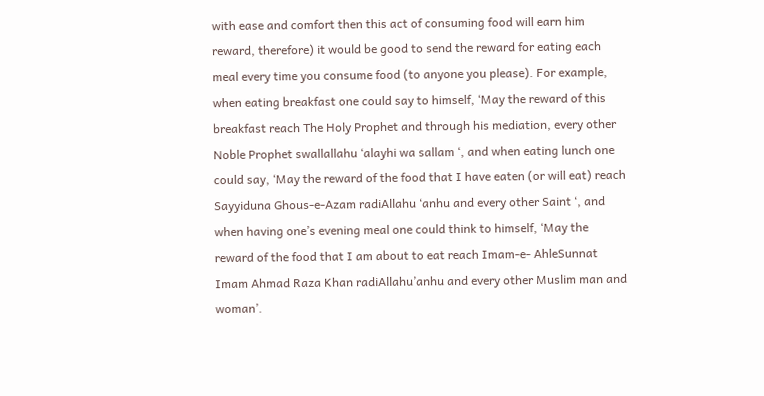with ease and comfort then this act of consuming food will earn him reward, therefore) it would be good to send the reward for eating each meal every time you consume food (to anyone you please). For example, when eating breakfast one could say to himself, ‘May the reward of this breakfast reach The Holy Prophet and through his mediation, every other Noble Prophet swallallahu ‘alayhi wa sallam ‘, and when eating lunch one could say, ‘May the reward of the food that I have eaten (or will eat) reach Sayyiduna Ghous-e-Azam radiAllahu ‘anhu and every other Saint ‘, and when having one’s evening meal one could think to himself, ‘May the reward of the food that I am about to eat reach Imam-e- AhleSunnat Imam Ahmad Raza Khan radiAllahu’anhu and every other Muslim man and woman’.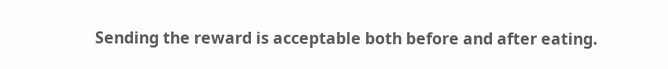Sending the reward is acceptable both before and after eating.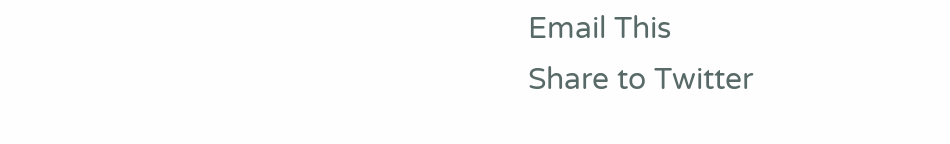Email This
Share to Twitter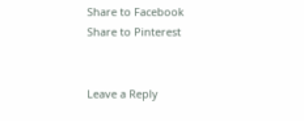Share to Facebook
Share to Pinterest


Leave a Reply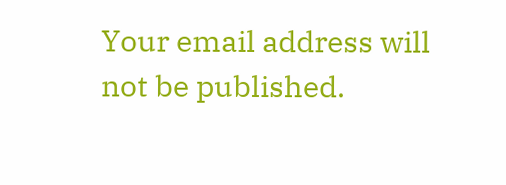Your email address will not be published.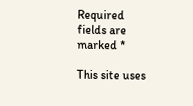Required fields are marked *

This site uses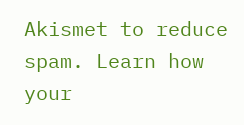Akismet to reduce spam. Learn how your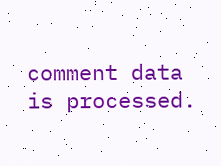comment data is processed.